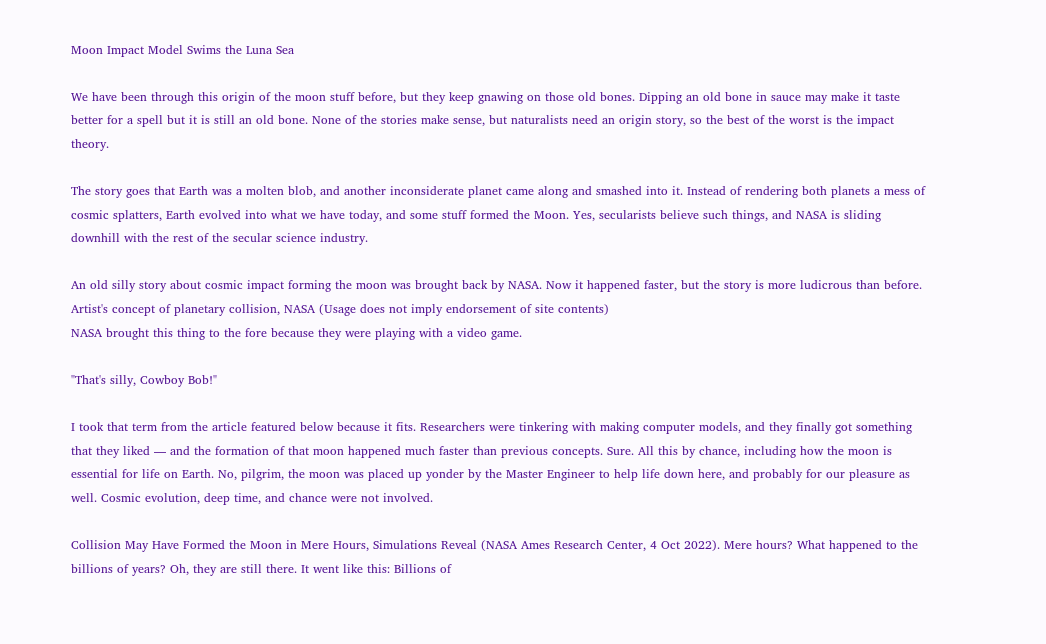Moon Impact Model Swims the Luna Sea

We have been through this origin of the moon stuff before, but they keep gnawing on those old bones. Dipping an old bone in sauce may make it taste better for a spell but it is still an old bone. None of the stories make sense, but naturalists need an origin story, so the best of the worst is the impact theory.

The story goes that Earth was a molten blob, and another inconsiderate planet came along and smashed into it. Instead of rendering both planets a mess of cosmic splatters, Earth evolved into what we have today, and some stuff formed the Moon. Yes, secularists believe such things, and NASA is sliding downhill with the rest of the secular science industry.

An old silly story about cosmic impact forming the moon was brought back by NASA. Now it happened faster, but the story is more ludicrous than before.
Artist's concept of planetary collision, NASA (Usage does not imply endorsement of site contents)
NASA brought this thing to the fore because they were playing with a video game.

"That's silly, Cowboy Bob!"

I took that term from the article featured below because it fits. Researchers were tinkering with making computer models, and they finally got something that they liked — and the formation of that moon happened much faster than previous concepts. Sure. All this by chance, including how the moon is essential for life on Earth. No, pilgrim, the moon was placed up yonder by the Master Engineer to help life down here, and probably for our pleasure as well. Cosmic evolution, deep time, and chance were not involved.

Collision May Have Formed the Moon in Mere Hours, Simulations Reveal (NASA Ames Research Center, 4 Oct 2022). Mere hours? What happened to the billions of years? Oh, they are still there. It went like this: Billions of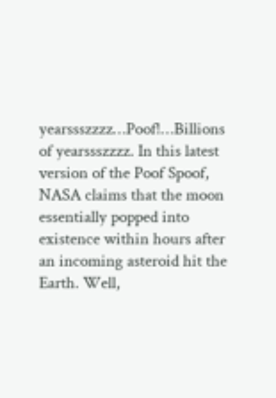yearssszzzz…Poof!…Billions of yearssszzzz. In this latest version of the Poof Spoof, NASA claims that the moon essentially popped into existence within hours after an incoming asteroid hit the Earth. Well,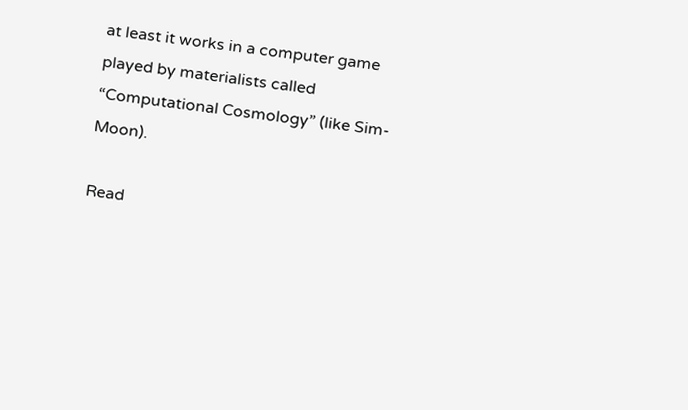at least it works in a computer game played by materialists called “Computational Cosmology” (like Sim-Moon).

Read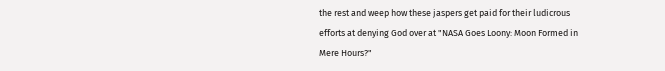the rest and weep how these jaspers get paid for their ludicrous efforts at denying God over at "NASA Goes Loony: Moon Formed in Mere Hours?"